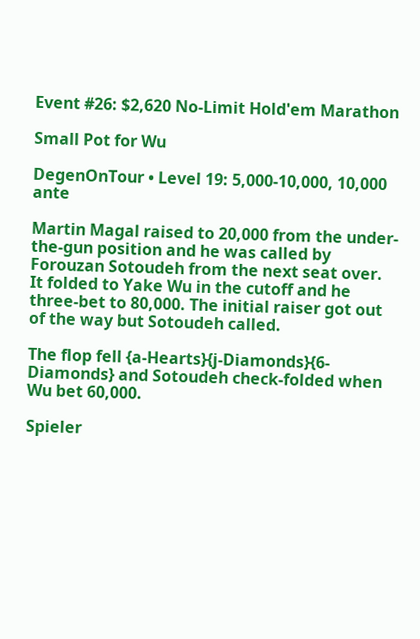Event #26: $2,620 No-Limit Hold'em Marathon

Small Pot for Wu

DegenOnTour • Level 19: 5,000-10,000, 10,000 ante

Martin Magal raised to 20,000 from the under-the-gun position and he was called by Forouzan Sotoudeh from the next seat over. It folded to Yake Wu in the cutoff and he three-bet to 80,000. The initial raiser got out of the way but Sotoudeh called.

The flop fell {a-Hearts}{j-Diamonds}{6-Diamonds} and Sotoudeh check-folded when Wu bet 60,000.

Spieler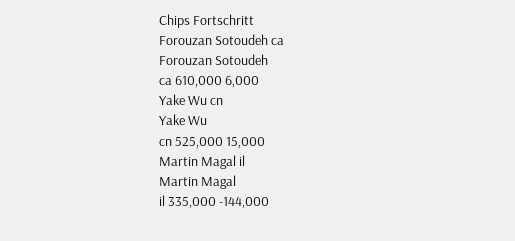Chips Fortschritt
Forouzan Sotoudeh ca
Forouzan Sotoudeh
ca 610,000 6,000
Yake Wu cn
Yake Wu
cn 525,000 15,000
Martin Magal il
Martin Magal
il 335,000 -144,000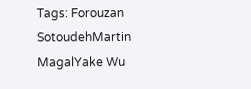Tags: Forouzan SotoudehMartin MagalYake Wu